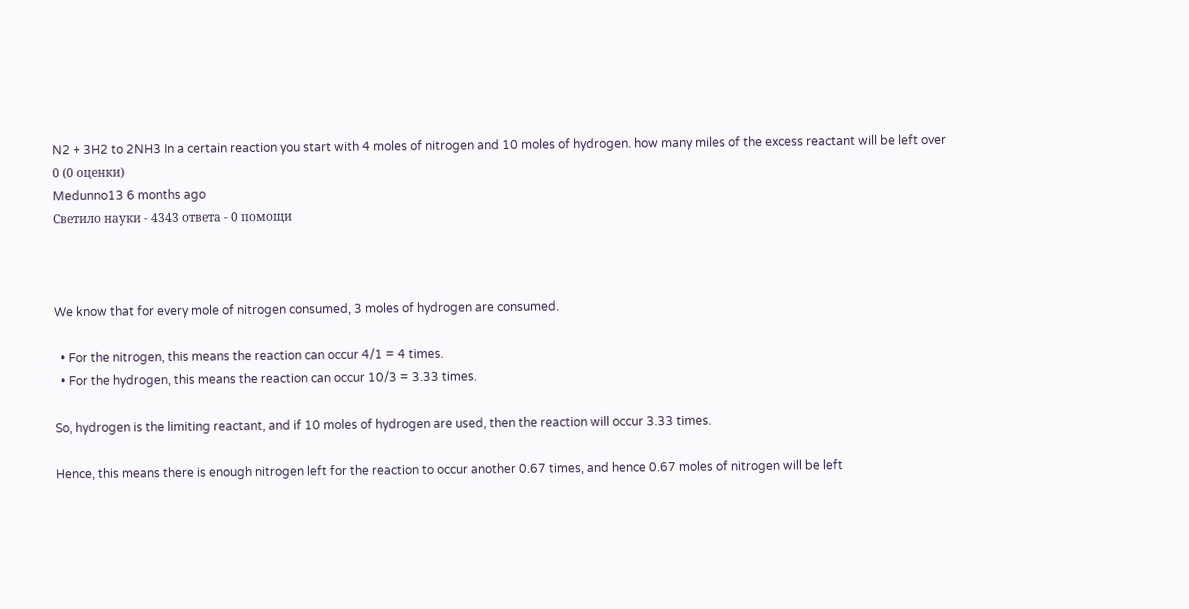N2 + 3H2 to 2NH3 In a certain reaction you start with 4 moles of nitrogen and 10 moles of hydrogen. how many miles of the excess reactant will be left over
0 (0 оценки)
Medunno13 6 months ago
Светило науки - 4343 ответа - 0 помощи



We know that for every mole of nitrogen consumed, 3 moles of hydrogen are consumed.

  • For the nitrogen, this means the reaction can occur 4/1 = 4 times.
  • For the hydrogen, this means the reaction can occur 10/3 = 3.33 times.

So, hydrogen is the limiting reactant, and if 10 moles of hydrogen are used, then the reaction will occur 3.33 times.

Hence, this means there is enough nitrogen left for the reaction to occur another 0.67 times, and hence 0.67 moles of nitrogen will be left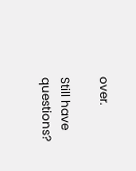over.

Still have questions?